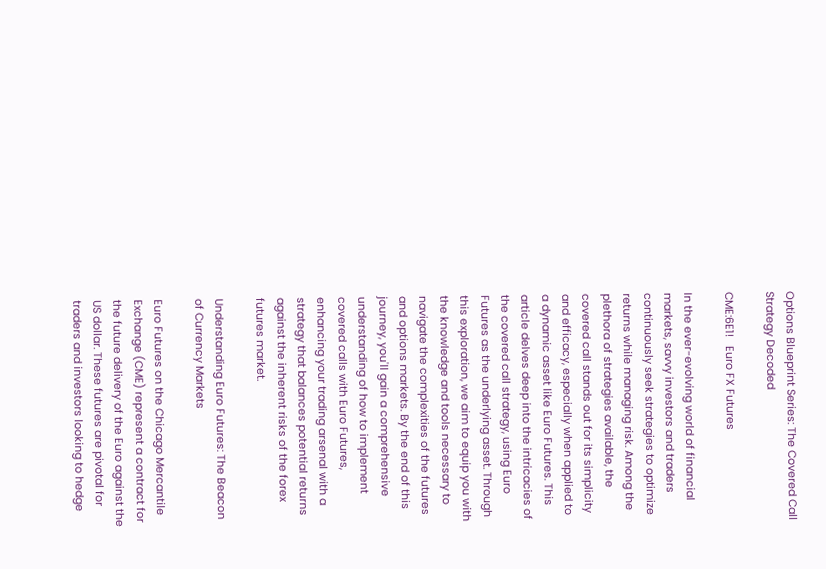Options Blueprint Series: The Covered Call Strategy Decoded

CME:6E1!   Euro FX Futures

In the ever-evolving world of financial markets, savvy investors and traders continuously seek strategies to optimize returns while managing risk. Among the plethora of strategies available, the covered call stands out for its simplicity and efficacy, especially when applied to a dynamic asset like Euro Futures. This article delves deep into the intricacies of the covered call strategy, using Euro Futures as the underlying asset. Through this exploration, we aim to equip you with the knowledge and tools necessary to navigate the complexities of the futures and options markets. By the end of this journey, you'll gain a comprehensive understanding of how to implement covered calls with Euro Futures, enhancing your trading arsenal with a strategy that balances potential returns against the inherent risks of the forex futures market.

Understanding Euro Futures: The Beacon of Currency Markets

Euro Futures on the Chicago Mercantile Exchange (CME) represent a contract for the future delivery of the Euro against the US dollar. These futures are pivotal for traders and investors looking to hedge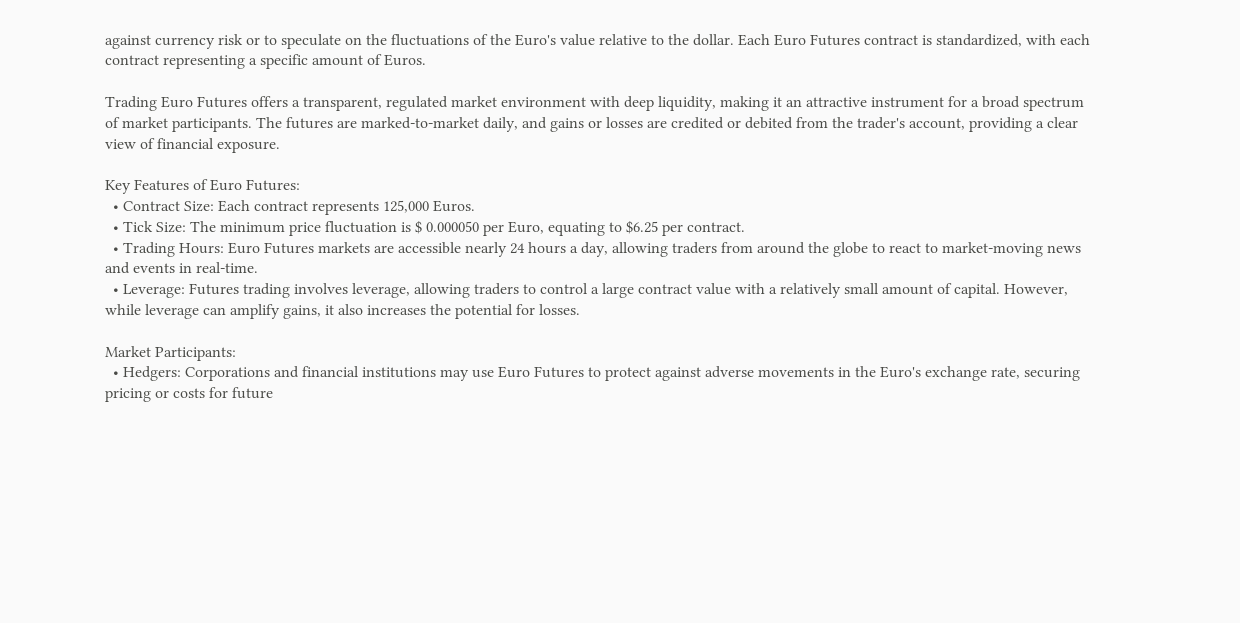against currency risk or to speculate on the fluctuations of the Euro's value relative to the dollar. Each Euro Futures contract is standardized, with each contract representing a specific amount of Euros.

Trading Euro Futures offers a transparent, regulated market environment with deep liquidity, making it an attractive instrument for a broad spectrum of market participants. The futures are marked-to-market daily, and gains or losses are credited or debited from the trader's account, providing a clear view of financial exposure.

Key Features of Euro Futures:
  • Contract Size: Each contract represents 125,000 Euros.
  • Tick Size: The minimum price fluctuation is $ 0.000050 per Euro, equating to $6.25 per contract.
  • Trading Hours: Euro Futures markets are accessible nearly 24 hours a day, allowing traders from around the globe to react to market-moving news and events in real-time.
  • Leverage: Futures trading involves leverage, allowing traders to control a large contract value with a relatively small amount of capital. However, while leverage can amplify gains, it also increases the potential for losses.

Market Participants:
  • Hedgers: Corporations and financial institutions may use Euro Futures to protect against adverse movements in the Euro's exchange rate, securing pricing or costs for future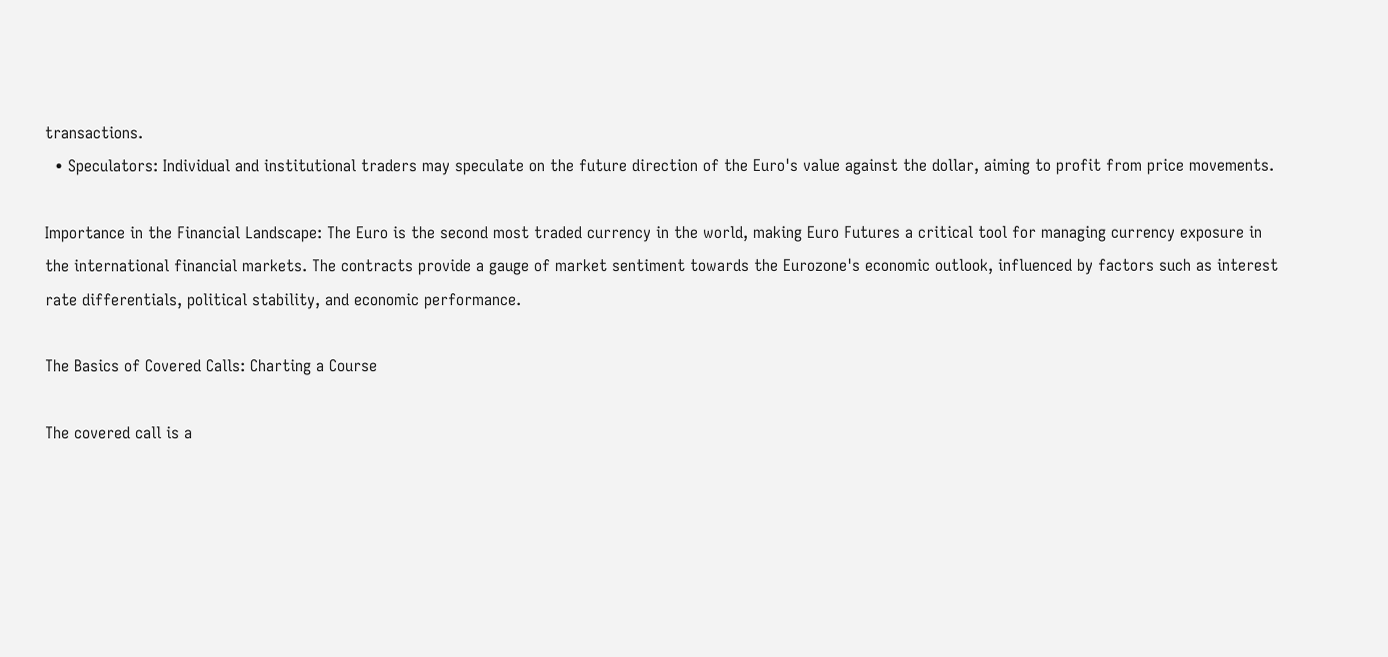transactions.
  • Speculators: Individual and institutional traders may speculate on the future direction of the Euro's value against the dollar, aiming to profit from price movements.

Importance in the Financial Landscape: The Euro is the second most traded currency in the world, making Euro Futures a critical tool for managing currency exposure in the international financial markets. The contracts provide a gauge of market sentiment towards the Eurozone's economic outlook, influenced by factors such as interest rate differentials, political stability, and economic performance.

The Basics of Covered Calls: Charting a Course

The covered call is a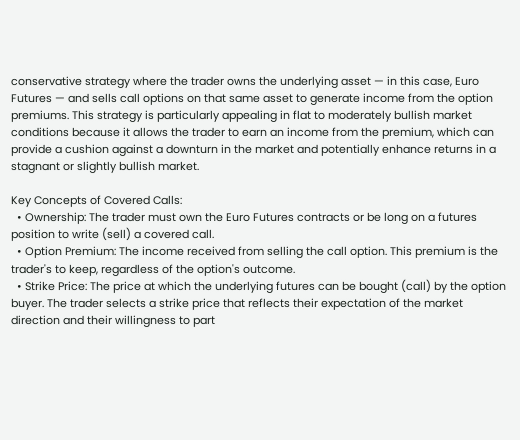conservative strategy where the trader owns the underlying asset — in this case, Euro Futures — and sells call options on that same asset to generate income from the option premiums. This strategy is particularly appealing in flat to moderately bullish market conditions because it allows the trader to earn an income from the premium, which can provide a cushion against a downturn in the market and potentially enhance returns in a stagnant or slightly bullish market.

Key Concepts of Covered Calls:
  • Ownership: The trader must own the Euro Futures contracts or be long on a futures position to write (sell) a covered call.
  • Option Premium: The income received from selling the call option. This premium is the trader's to keep, regardless of the option's outcome.
  • Strike Price: The price at which the underlying futures can be bought (call) by the option buyer. The trader selects a strike price that reflects their expectation of the market direction and their willingness to part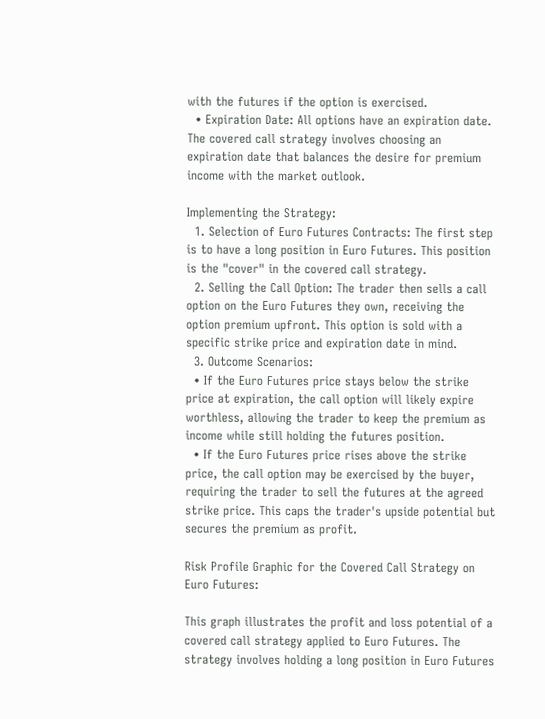with the futures if the option is exercised.
  • Expiration Date: All options have an expiration date. The covered call strategy involves choosing an expiration date that balances the desire for premium income with the market outlook.

Implementing the Strategy:
  1. Selection of Euro Futures Contracts: The first step is to have a long position in Euro Futures. This position is the "cover" in the covered call strategy.
  2. Selling the Call Option: The trader then sells a call option on the Euro Futures they own, receiving the option premium upfront. This option is sold with a specific strike price and expiration date in mind.
  3. Outcome Scenarios:
  • If the Euro Futures price stays below the strike price at expiration, the call option will likely expire worthless, allowing the trader to keep the premium as income while still holding the futures position.
  • If the Euro Futures price rises above the strike price, the call option may be exercised by the buyer, requiring the trader to sell the futures at the agreed strike price. This caps the trader's upside potential but secures the premium as profit.

Risk Profile Graphic for the Covered Call Strategy on Euro Futures:

This graph illustrates the profit and loss potential of a covered call strategy applied to Euro Futures. The strategy involves holding a long position in Euro Futures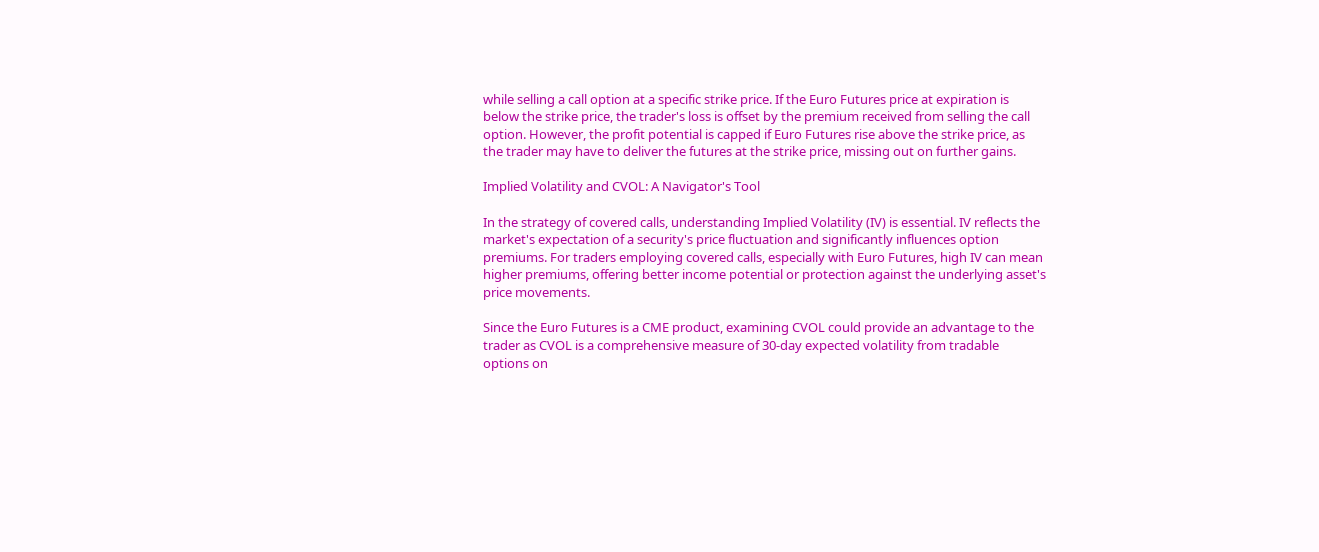while selling a call option at a specific strike price. If the Euro Futures price at expiration is below the strike price, the trader's loss is offset by the premium received from selling the call option. However, the profit potential is capped if Euro Futures rise above the strike price, as the trader may have to deliver the futures at the strike price, missing out on further gains.

Implied Volatility and CVOL: A Navigator's Tool

In the strategy of covered calls, understanding Implied Volatility (IV) is essential. IV reflects the market's expectation of a security's price fluctuation and significantly influences option premiums. For traders employing covered calls, especially with Euro Futures, high IV can mean higher premiums, offering better income potential or protection against the underlying asset's price movements.

Since the Euro Futures is a CME product, examining CVOL could provide an advantage to the trader as CVOL is a comprehensive measure of 30-day expected volatility from tradable options on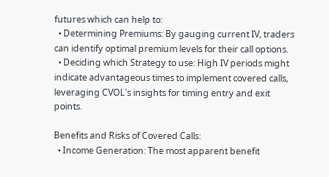futures which can help to:
  • Determining Premiums: By gauging current IV, traders can identify optimal premium levels for their call options.
  • Deciding which Strategy to use: High IV periods might indicate advantageous times to implement covered calls, leveraging CVOL's insights for timing entry and exit points.

Benefits and Risks of Covered Calls:
  • Income Generation: The most apparent benefit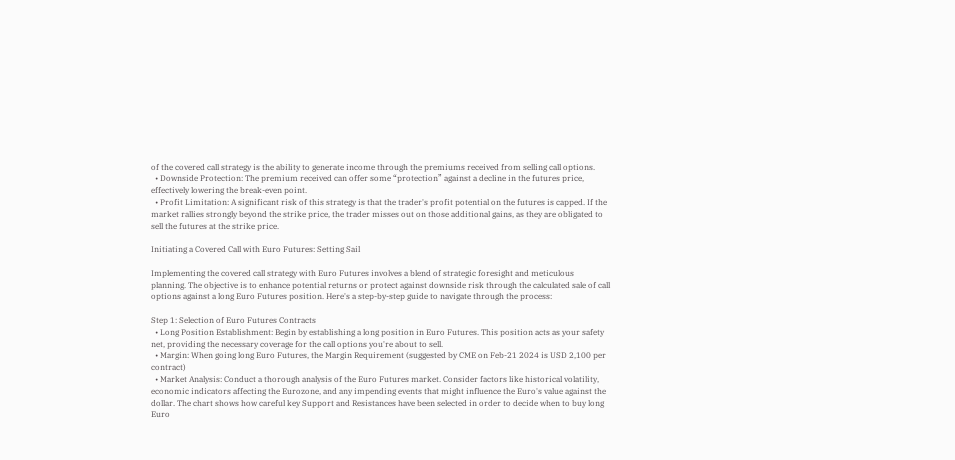of the covered call strategy is the ability to generate income through the premiums received from selling call options.
  • Downside Protection: The premium received can offer some “protection” against a decline in the futures price, effectively lowering the break-even point.
  • Profit Limitation: A significant risk of this strategy is that the trader's profit potential on the futures is capped. If the market rallies strongly beyond the strike price, the trader misses out on those additional gains, as they are obligated to sell the futures at the strike price.

Initiating a Covered Call with Euro Futures: Setting Sail

Implementing the covered call strategy with Euro Futures involves a blend of strategic foresight and meticulous planning. The objective is to enhance potential returns or protect against downside risk through the calculated sale of call options against a long Euro Futures position. Here's a step-by-step guide to navigate through the process:

Step 1: Selection of Euro Futures Contracts
  • Long Position Establishment: Begin by establishing a long position in Euro Futures. This position acts as your safety net, providing the necessary coverage for the call options you're about to sell.
  • Margin: When going long Euro Futures, the Margin Requirement (suggested by CME on Feb-21 2024 is USD 2,100 per contract)
  • Market Analysis: Conduct a thorough analysis of the Euro Futures market. Consider factors like historical volatility, economic indicators affecting the Eurozone, and any impending events that might influence the Euro's value against the dollar. The chart shows how careful key Support and Resistances have been selected in order to decide when to buy long Euro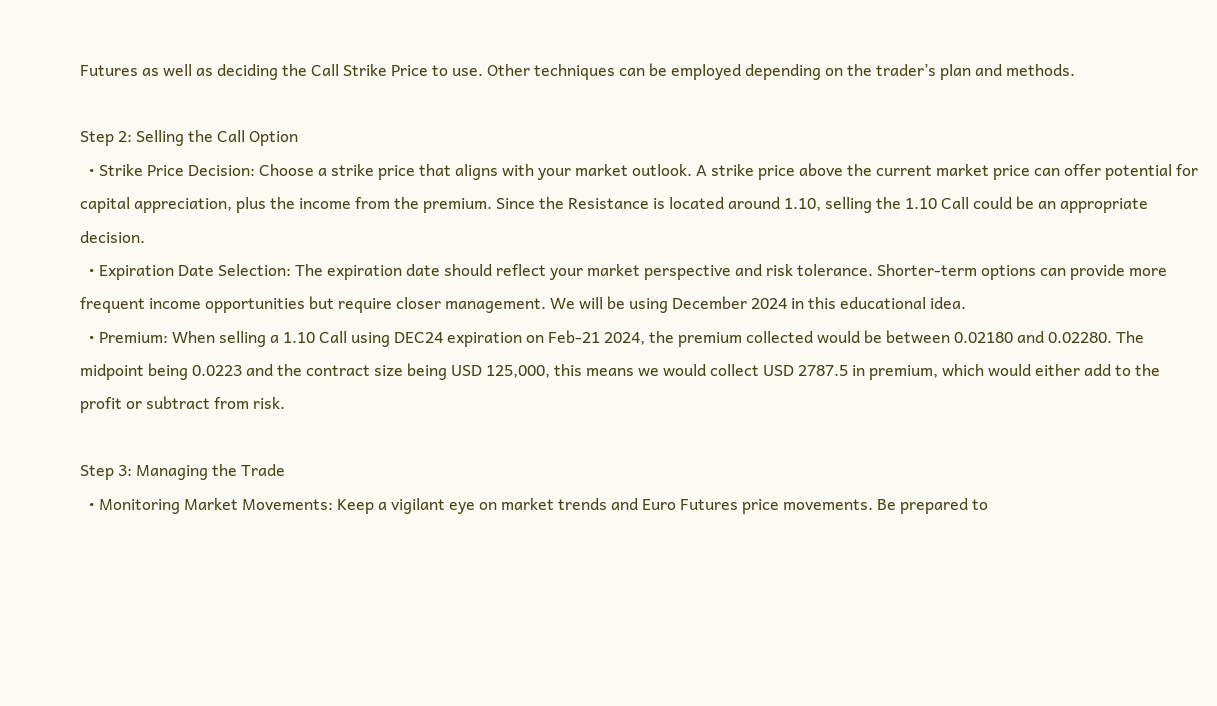Futures as well as deciding the Call Strike Price to use. Other techniques can be employed depending on the trader’s plan and methods.

Step 2: Selling the Call Option
  • Strike Price Decision: Choose a strike price that aligns with your market outlook. A strike price above the current market price can offer potential for capital appreciation, plus the income from the premium. Since the Resistance is located around 1.10, selling the 1.10 Call could be an appropriate decision.
  • Expiration Date Selection: The expiration date should reflect your market perspective and risk tolerance. Shorter-term options can provide more frequent income opportunities but require closer management. We will be using December 2024 in this educational idea.
  • Premium: When selling a 1.10 Call using DEC24 expiration on Feb-21 2024, the premium collected would be between 0.02180 and 0.02280. The midpoint being 0.0223 and the contract size being USD 125,000, this means we would collect USD 2787.5 in premium, which would either add to the profit or subtract from risk.

Step 3: Managing the Trade
  • Monitoring Market Movements: Keep a vigilant eye on market trends and Euro Futures price movements. Be prepared to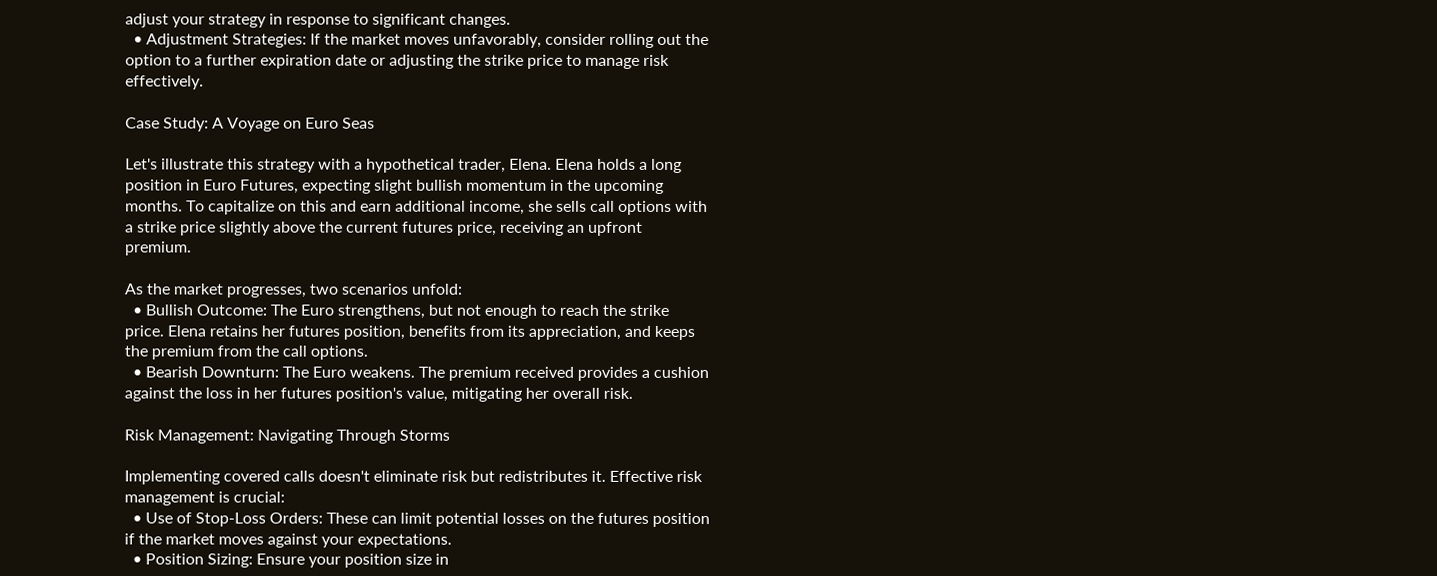adjust your strategy in response to significant changes.
  • Adjustment Strategies: If the market moves unfavorably, consider rolling out the option to a further expiration date or adjusting the strike price to manage risk effectively.

Case Study: A Voyage on Euro Seas

Let's illustrate this strategy with a hypothetical trader, Elena. Elena holds a long position in Euro Futures, expecting slight bullish momentum in the upcoming months. To capitalize on this and earn additional income, she sells call options with a strike price slightly above the current futures price, receiving an upfront premium.

As the market progresses, two scenarios unfold:
  • Bullish Outcome: The Euro strengthens, but not enough to reach the strike price. Elena retains her futures position, benefits from its appreciation, and keeps the premium from the call options.
  • Bearish Downturn: The Euro weakens. The premium received provides a cushion against the loss in her futures position's value, mitigating her overall risk.

Risk Management: Navigating Through Storms

Implementing covered calls doesn't eliminate risk but redistributes it. Effective risk management is crucial:
  • Use of Stop-Loss Orders: These can limit potential losses on the futures position if the market moves against your expectations.
  • Position Sizing: Ensure your position size in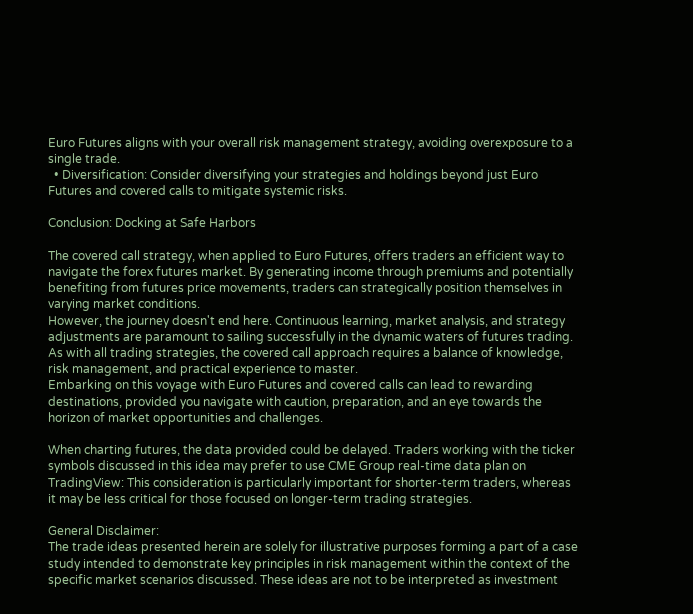Euro Futures aligns with your overall risk management strategy, avoiding overexposure to a single trade.
  • Diversification: Consider diversifying your strategies and holdings beyond just Euro Futures and covered calls to mitigate systemic risks.

Conclusion: Docking at Safe Harbors

The covered call strategy, when applied to Euro Futures, offers traders an efficient way to navigate the forex futures market. By generating income through premiums and potentially benefiting from futures price movements, traders can strategically position themselves in varying market conditions.
However, the journey doesn't end here. Continuous learning, market analysis, and strategy adjustments are paramount to sailing successfully in the dynamic waters of futures trading. As with all trading strategies, the covered call approach requires a balance of knowledge, risk management, and practical experience to master.
Embarking on this voyage with Euro Futures and covered calls can lead to rewarding destinations, provided you navigate with caution, preparation, and an eye towards the horizon of market opportunities and challenges.

When charting futures, the data provided could be delayed. Traders working with the ticker symbols discussed in this idea may prefer to use CME Group real-time data plan on TradingView: This consideration is particularly important for shorter-term traders, whereas it may be less critical for those focused on longer-term trading strategies.

General Disclaimer:
The trade ideas presented herein are solely for illustrative purposes forming a part of a case study intended to demonstrate key principles in risk management within the context of the specific market scenarios discussed. These ideas are not to be interpreted as investment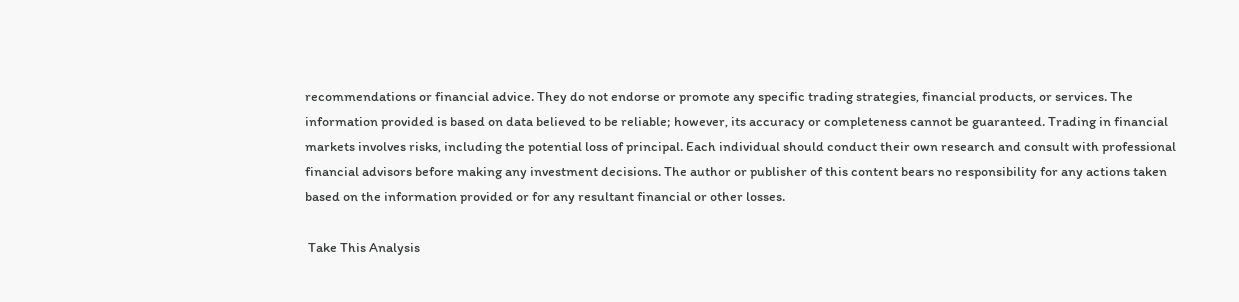recommendations or financial advice. They do not endorse or promote any specific trading strategies, financial products, or services. The information provided is based on data believed to be reliable; however, its accuracy or completeness cannot be guaranteed. Trading in financial markets involves risks, including the potential loss of principal. Each individual should conduct their own research and consult with professional financial advisors before making any investment decisions. The author or publisher of this content bears no responsibility for any actions taken based on the information provided or for any resultant financial or other losses.

 Take This Analysis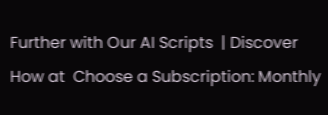Further with Our AI Scripts  | Discover How at  Choose a Subscription: Monthly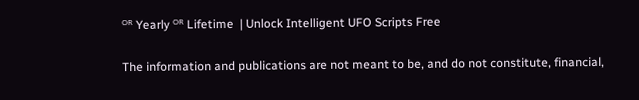ᴼᴿ Yearly ᴼᴿ Lifetime  | Unlock Intelligent UFO Scripts Free

The information and publications are not meant to be, and do not constitute, financial,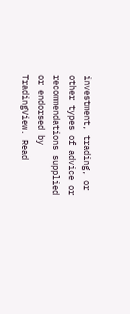investment, trading, or other types of advice or recommendations supplied or endorsed by TradingView. Read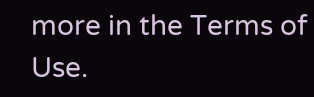more in the Terms of Use.